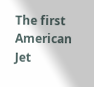The first American Jet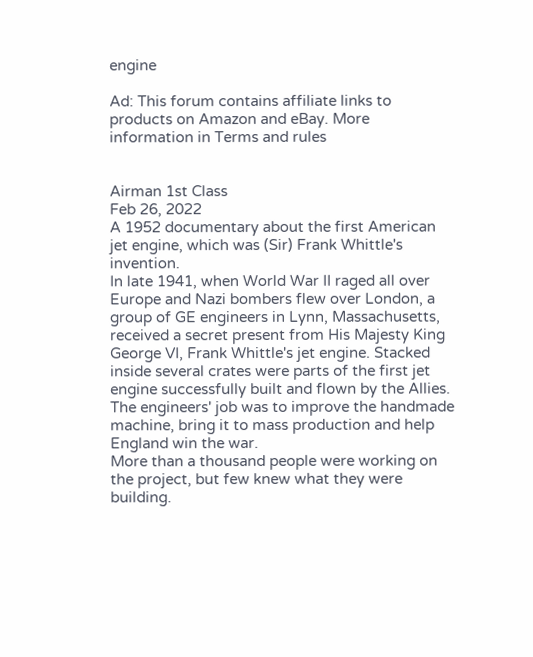engine

Ad: This forum contains affiliate links to products on Amazon and eBay. More information in Terms and rules


Airman 1st Class
Feb 26, 2022
A 1952 documentary about the first American jet engine, which was (Sir) Frank Whittle's invention.
In late 1941, when World War II raged all over Europe and Nazi bombers flew over London, a group of GE engineers in Lynn, Massachusetts, received a secret present from His Majesty King George VI, Frank Whittle's jet engine. Stacked inside several crates were parts of the first jet engine successfully built and flown by the Allies. The engineers' job was to improve the handmade machine, bring it to mass production and help England win the war.
More than a thousand people were working on the project, but few knew what they were building.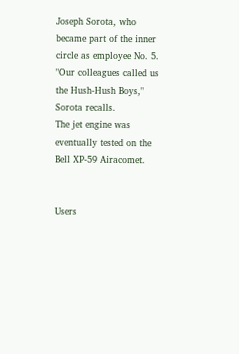Joseph Sorota, who became part of the inner circle as employee No. 5. "Our colleagues called us the Hush-Hush Boys," Sorota recalls.
The jet engine was eventually tested on the Bell XP-59 Airacomet.


Users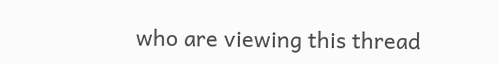who are viewing this thread